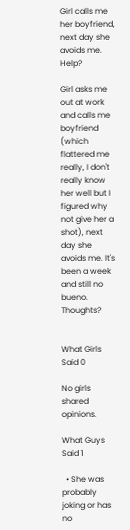Girl calls me her boyfriend, next day she avoids me. Help?

Girl asks me out at work and calls me boyfriend (which flattered me really, I don't really know her well but I figured why not give her a shot), next day she avoids me. It's been a week and still no bueno. Thoughts?


What Girls Said 0

No girls shared opinions.

What Guys Said 1

  • She was probably joking or has no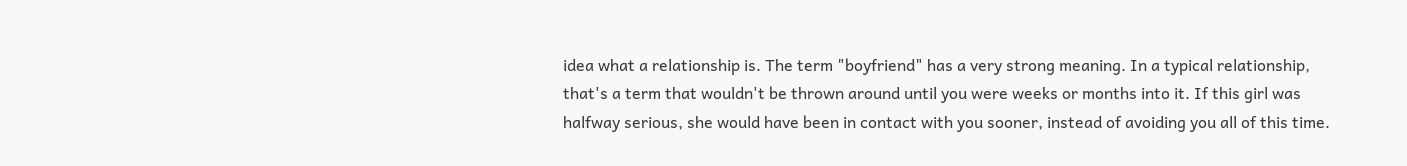idea what a relationship is. The term "boyfriend" has a very strong meaning. In a typical relationship, that's a term that wouldn't be thrown around until you were weeks or months into it. If this girl was halfway serious, she would have been in contact with you sooner, instead of avoiding you all of this time.